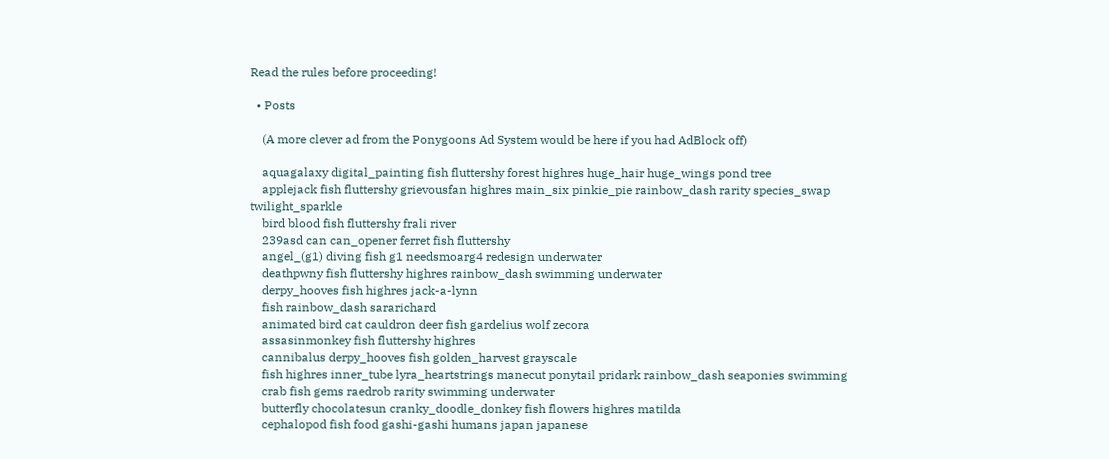Read the rules before proceeding!

  • Posts

    (A more clever ad from the Ponygoons Ad System would be here if you had AdBlock off)

    aquagalaxy digital_painting fish fluttershy forest highres huge_hair huge_wings pond tree
    applejack fish fluttershy grievousfan highres main_six pinkie_pie rainbow_dash rarity species_swap twilight_sparkle
    bird blood fish fluttershy frali river
    239asd can can_opener ferret fish fluttershy
    angel_(g1) diving fish g1 needsmoarg4 redesign underwater
    deathpwny fish fluttershy highres rainbow_dash swimming underwater
    derpy_hooves fish highres jack-a-lynn
    fish rainbow_dash sararichard
    animated bird cat cauldron deer fish gardelius wolf zecora
    assasinmonkey fish fluttershy highres
    cannibalus derpy_hooves fish golden_harvest grayscale
    fish highres inner_tube lyra_heartstrings manecut ponytail pridark rainbow_dash seaponies swimming
    crab fish gems raedrob rarity swimming underwater
    butterfly chocolatesun cranky_doodle_donkey fish flowers highres matilda
    cephalopod fish food gashi-gashi humans japan japanese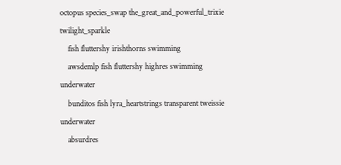octopus species_swap the_great_and_powerful_trixie twilight_sparkle
    fish fluttershy irishthorns swimming
    awsdemlp fish fluttershy highres swimming underwater
    bunditos fish lyra_heartstrings transparent tweissie underwater
    absurdres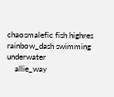chaosmalefic fish highres rainbow_dash swimming underwater
    allie_way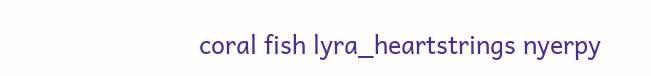coral fish lyra_heartstrings nyerpy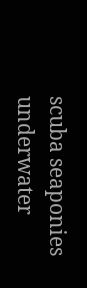scuba seaponies underwater